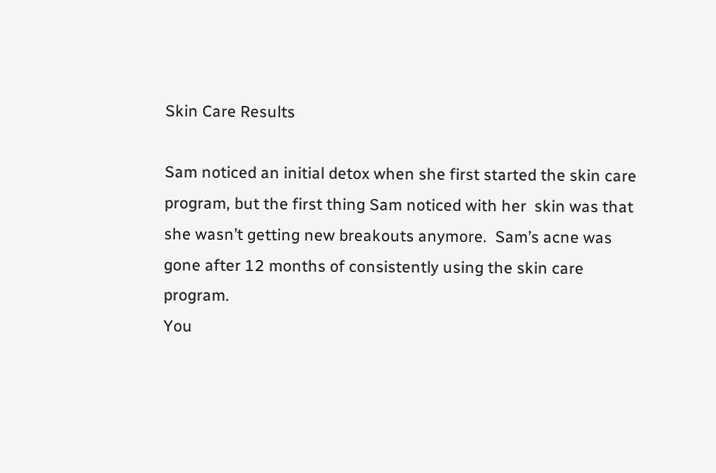Skin Care Results

Sam noticed an initial detox when she first started the skin care program, but the first thing Sam noticed with her  skin was that she wasn’t getting new breakouts anymore.  Sam’s acne was gone after 12 months of consistently using the skin care program.
You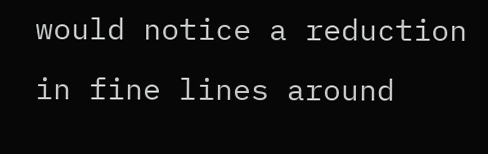would notice a reduction in fine lines around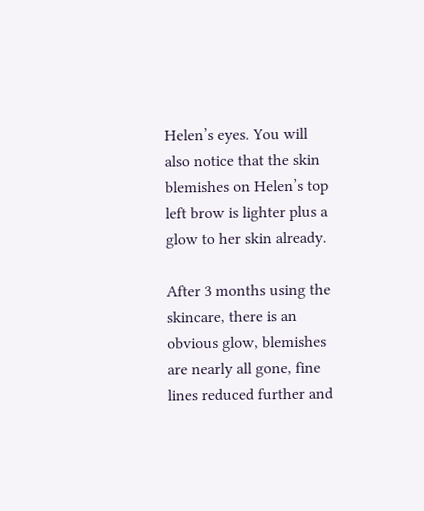Helen’s eyes. You will also notice that the skin blemishes on Helen’s top left brow is lighter plus a glow to her skin already.

After 3 months using the skincare, there is an obvious glow, blemishes are nearly all gone, fine lines reduced further and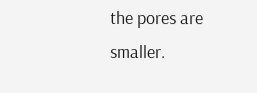the pores are smaller.